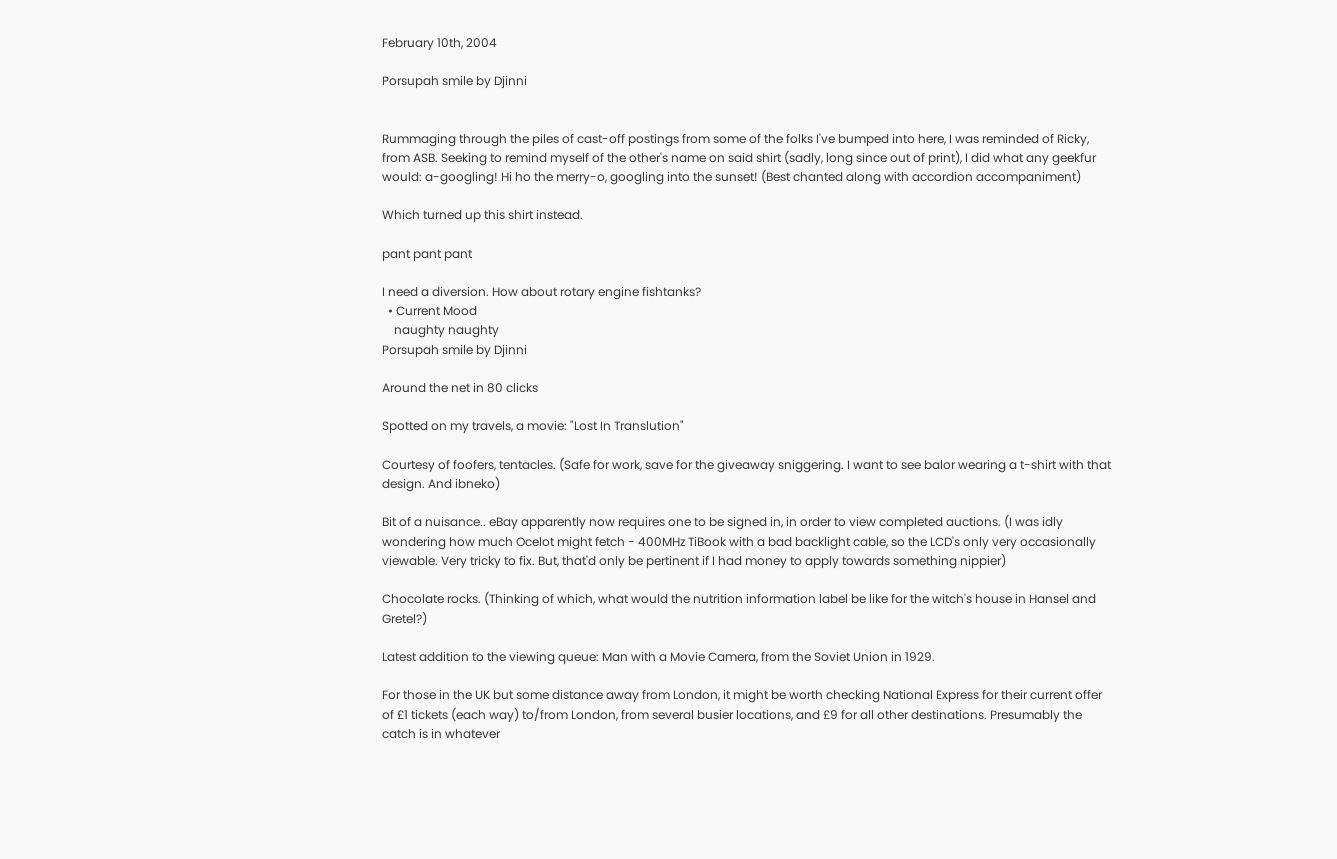February 10th, 2004

Porsupah smile by Djinni


Rummaging through the piles of cast-off postings from some of the folks I've bumped into here, I was reminded of Ricky, from ASB. Seeking to remind myself of the other's name on said shirt (sadly, long since out of print), I did what any geekfur would: a-googling! Hi ho the merry-o, googling into the sunset! (Best chanted along with accordion accompaniment)

Which turned up this shirt instead.

pant pant pant

I need a diversion. How about rotary engine fishtanks?
  • Current Mood
    naughty naughty
Porsupah smile by Djinni

Around the net in 80 clicks

Spotted on my travels, a movie: "Lost In Translution"

Courtesy of foofers, tentacles. (Safe for work, save for the giveaway sniggering. I want to see balor wearing a t-shirt with that design. And ibneko)

Bit of a nuisance.. eBay apparently now requires one to be signed in, in order to view completed auctions. (I was idly wondering how much Ocelot might fetch - 400MHz TiBook with a bad backlight cable, so the LCD's only very occasionally viewable. Very tricky to fix. But, that'd only be pertinent if I had money to apply towards something nippier)

Chocolate rocks. (Thinking of which, what would the nutrition information label be like for the witch's house in Hansel and Gretel?)

Latest addition to the viewing queue: Man with a Movie Camera, from the Soviet Union in 1929.

For those in the UK but some distance away from London, it might be worth checking National Express for their current offer of £1 tickets (each way) to/from London, from several busier locations, and £9 for all other destinations. Presumably the catch is in whatever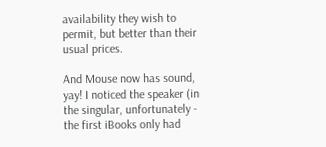availability they wish to permit, but better than their usual prices.

And Mouse now has sound, yay! I noticed the speaker (in the singular, unfortunately - the first iBooks only had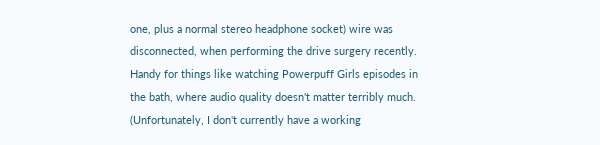one, plus a normal stereo headphone socket) wire was disconnected, when performing the drive surgery recently. Handy for things like watching Powerpuff Girls episodes in the bath, where audio quality doesn't matter terribly much. (Unfortunately, I don't currently have a working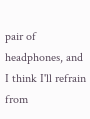pair of headphones, and I think I'll refrain from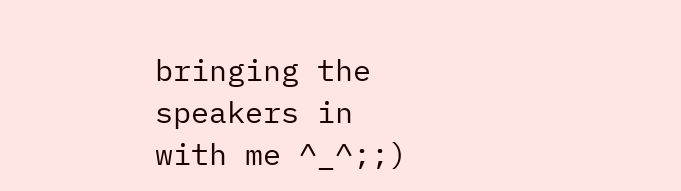bringing the speakers in with me ^_^;;)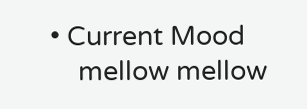• Current Mood
    mellow mellow